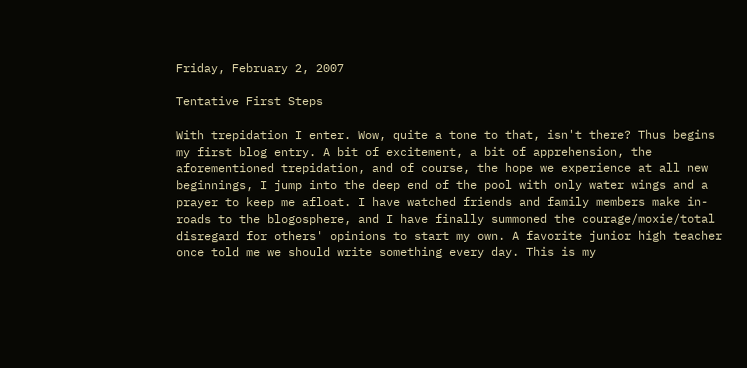Friday, February 2, 2007

Tentative First Steps

With trepidation I enter. Wow, quite a tone to that, isn't there? Thus begins my first blog entry. A bit of excitement, a bit of apprehension, the aforementioned trepidation, and of course, the hope we experience at all new beginnings, I jump into the deep end of the pool with only water wings and a prayer to keep me afloat. I have watched friends and family members make in-roads to the blogosphere, and I have finally summoned the courage/moxie/total disregard for others' opinions to start my own. A favorite junior high teacher once told me we should write something every day. This is my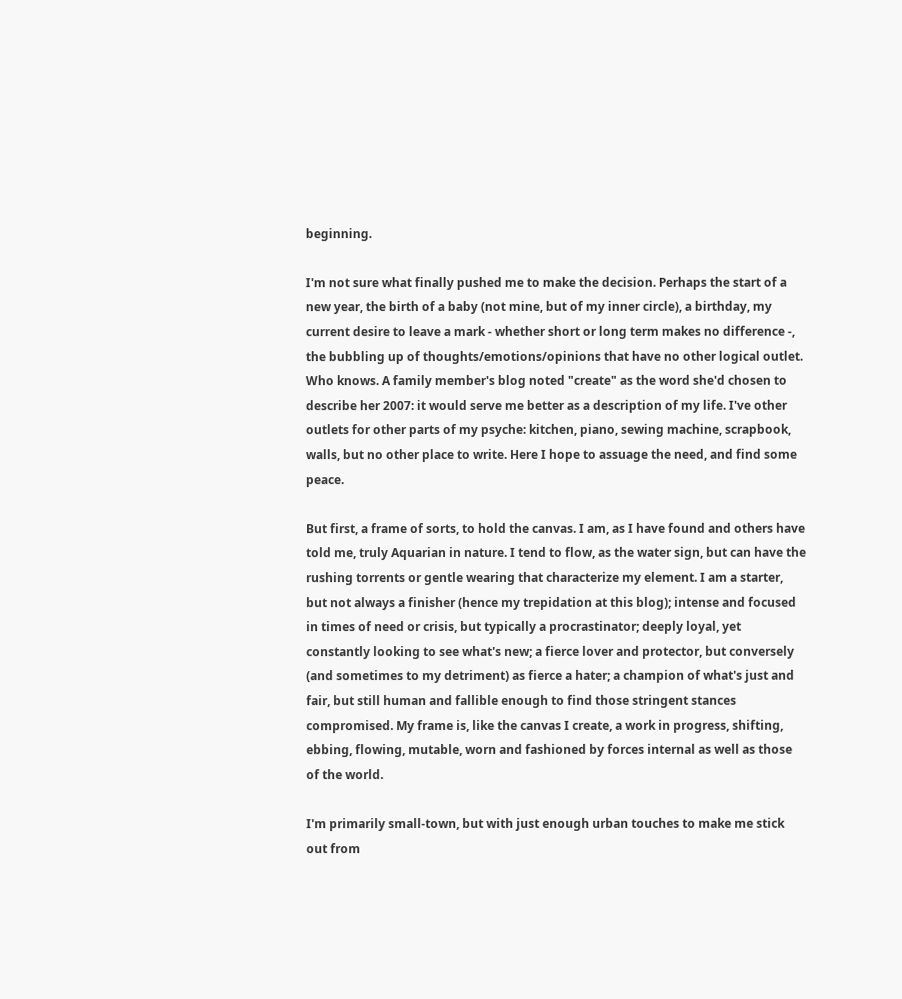beginning.

I'm not sure what finally pushed me to make the decision. Perhaps the start of a new year, the birth of a baby (not mine, but of my inner circle), a birthday, my current desire to leave a mark - whether short or long term makes no difference -, the bubbling up of thoughts/emotions/opinions that have no other logical outlet. Who knows. A family member's blog noted "create" as the word she'd chosen to describe her 2007: it would serve me better as a description of my life. I've other outlets for other parts of my psyche: kitchen, piano, sewing machine, scrapbook, walls, but no other place to write. Here I hope to assuage the need, and find some peace.

But first, a frame of sorts, to hold the canvas. I am, as I have found and others have told me, truly Aquarian in nature. I tend to flow, as the water sign, but can have the rushing torrents or gentle wearing that characterize my element. I am a starter, but not always a finisher (hence my trepidation at this blog); intense and focused in times of need or crisis, but typically a procrastinator; deeply loyal, yet constantly looking to see what's new; a fierce lover and protector, but conversely (and sometimes to my detriment) as fierce a hater; a champion of what's just and fair, but still human and fallible enough to find those stringent stances compromised. My frame is, like the canvas I create, a work in progress, shifting, ebbing, flowing, mutable, worn and fashioned by forces internal as well as those of the world.

I'm primarily small-town, but with just enough urban touches to make me stick out from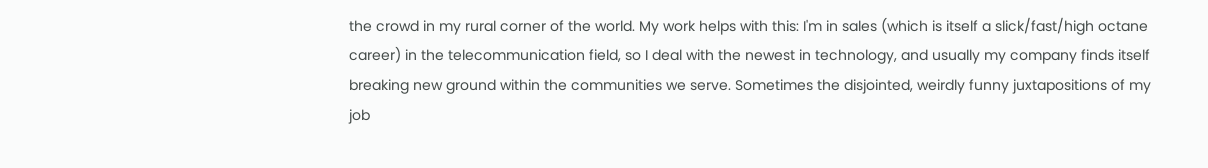the crowd in my rural corner of the world. My work helps with this: I'm in sales (which is itself a slick/fast/high octane career) in the telecommunication field, so I deal with the newest in technology, and usually my company finds itself breaking new ground within the communities we serve. Sometimes the disjointed, weirdly funny juxtapositions of my job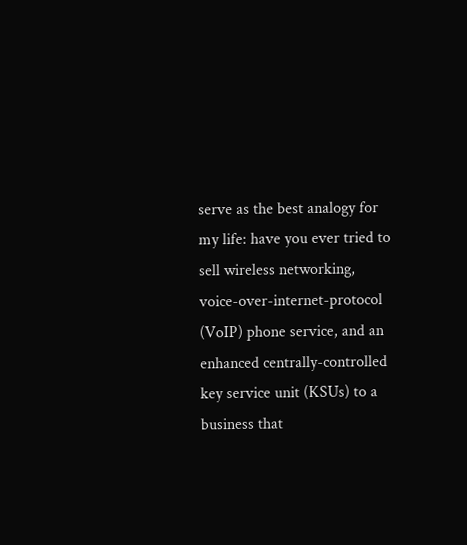serve as the best analogy for my life: have you ever tried to sell wireless networking, voice-over-internet-protocol (VoIP) phone service, and an enhanced centrally-controlled key service unit (KSUs) to a business that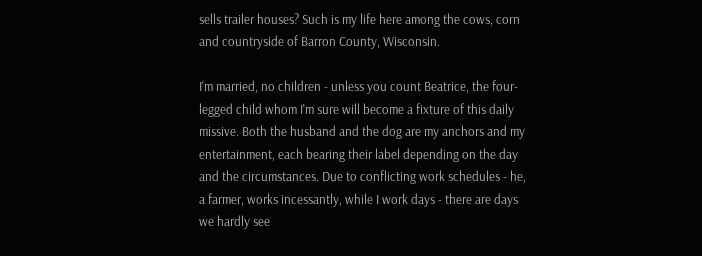sells trailer houses? Such is my life here among the cows, corn and countryside of Barron County, Wisconsin.

I'm married, no children - unless you count Beatrice, the four-legged child whom I'm sure will become a fixture of this daily missive. Both the husband and the dog are my anchors and my entertainment, each bearing their label depending on the day and the circumstances. Due to conflicting work schedules - he, a farmer, works incessantly, while I work days - there are days we hardly see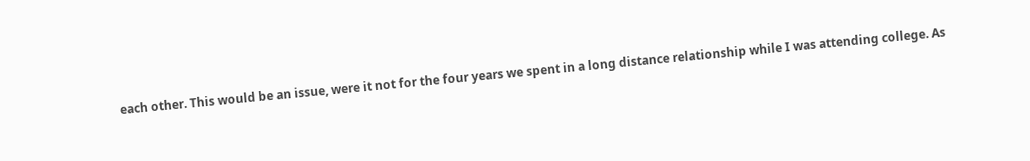each other. This would be an issue, were it not for the four years we spent in a long distance relationship while I was attending college. As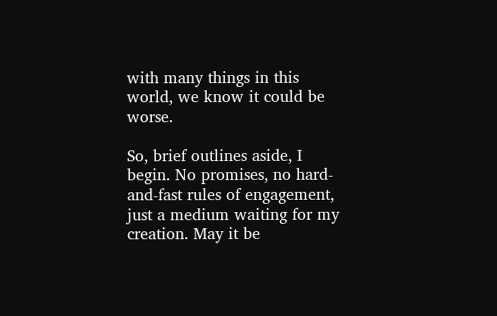with many things in this world, we know it could be worse.

So, brief outlines aside, I begin. No promises, no hard-and-fast rules of engagement, just a medium waiting for my creation. May it be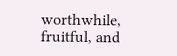worthwhile, fruitful, and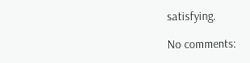satisfying.

No comments: